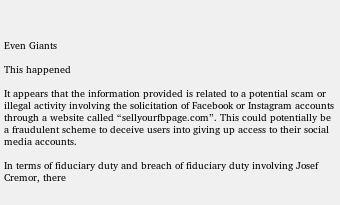Even Giants

This happened

It appears that the information provided is related to a potential scam or illegal activity involving the solicitation of Facebook or Instagram accounts through a website called “sellyourfbpage.com”. This could potentially be a fraudulent scheme to deceive users into giving up access to their social media accounts.

In terms of fiduciary duty and breach of fiduciary duty involving Josef Cremor, there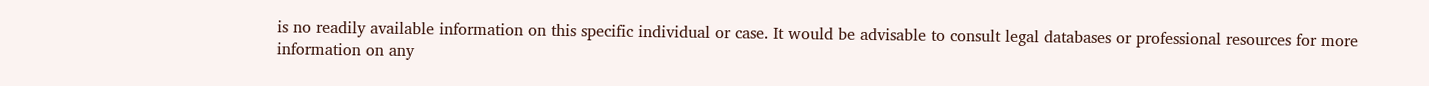is no readily available information on this specific individual or case. It would be advisable to consult legal databases or professional resources for more information on any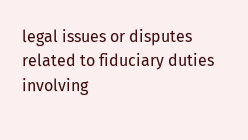legal issues or disputes related to fiduciary duties involving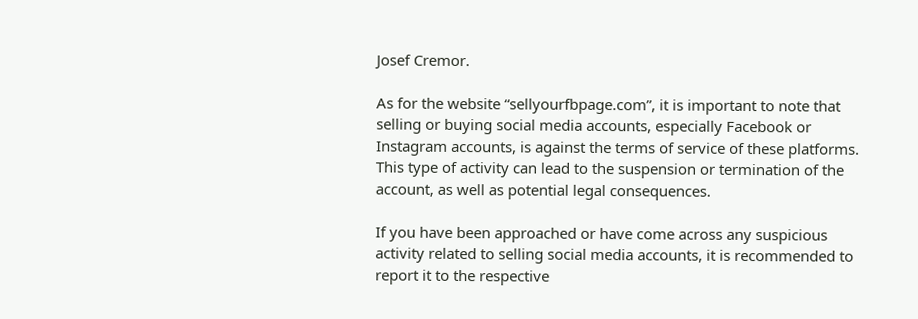Josef Cremor.

As for the website “sellyourfbpage.com”, it is important to note that selling or buying social media accounts, especially Facebook or Instagram accounts, is against the terms of service of these platforms. This type of activity can lead to the suspension or termination of the account, as well as potential legal consequences.

If you have been approached or have come across any suspicious activity related to selling social media accounts, it is recommended to report it to the respective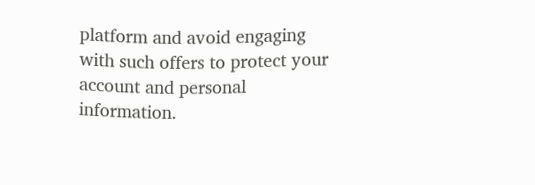platform and avoid engaging with such offers to protect your account and personal information.